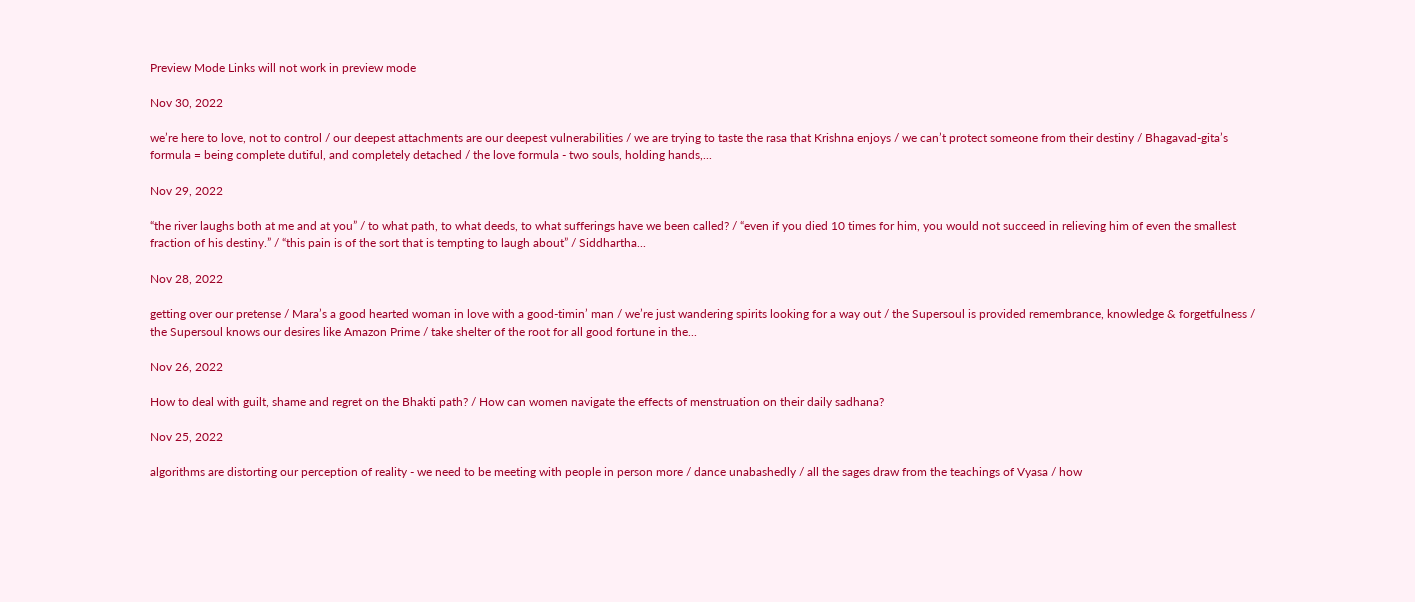Preview Mode Links will not work in preview mode

Nov 30, 2022

we’re here to love, not to control / our deepest attachments are our deepest vulnerabilities / we are trying to taste the rasa that Krishna enjoys / we can’t protect someone from their destiny / Bhagavad-gita’s formula = being complete dutiful, and completely detached / the love formula - two souls, holding hands,...

Nov 29, 2022

“the river laughs both at me and at you” / to what path, to what deeds, to what sufferings have we been called? / “even if you died 10 times for him, you would not succeed in relieving him of even the smallest fraction of his destiny.” / “this pain is of the sort that is tempting to laugh about” / Siddhartha...

Nov 28, 2022

getting over our pretense / Mara’s a good hearted woman in love with a good-timin’ man / we’re just wandering spirits looking for a way out / the Supersoul is provided remembrance, knowledge & forgetfulness / the Supersoul knows our desires like Amazon Prime / take shelter of the root for all good fortune in the...

Nov 26, 2022

How to deal with guilt, shame and regret on the Bhakti path? / How can women navigate the effects of menstruation on their daily sadhana?

Nov 25, 2022

algorithms are distorting our perception of reality - we need to be meeting with people in person more / dance unabashedly / all the sages draw from the teachings of Vyasa / how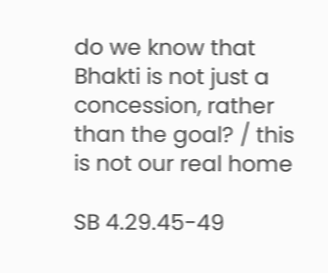do we know that Bhakti is not just a concession, rather than the goal? / this is not our real home

SB 4.29.45-49